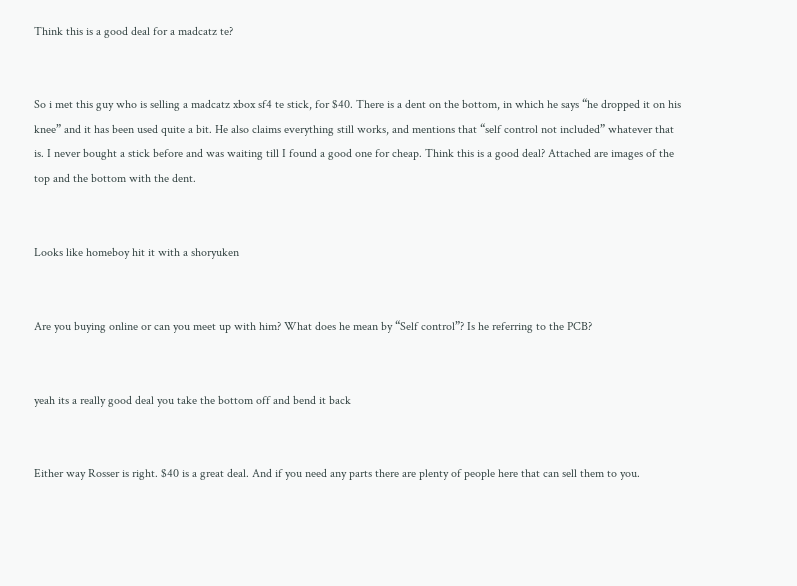Think this is a good deal for a madcatz te?


So i met this guy who is selling a madcatz xbox sf4 te stick, for $40. There is a dent on the bottom, in which he says “he dropped it on his knee” and it has been used quite a bit. He also claims everything still works, and mentions that “self control not included” whatever that is. I never bought a stick before and was waiting till I found a good one for cheap. Think this is a good deal? Attached are images of the top and the bottom with the dent.


Looks like homeboy hit it with a shoryuken


Are you buying online or can you meet up with him? What does he mean by “Self control”? Is he referring to the PCB?


yeah its a really good deal you take the bottom off and bend it back


Either way Rosser is right. $40 is a great deal. And if you need any parts there are plenty of people here that can sell them to you.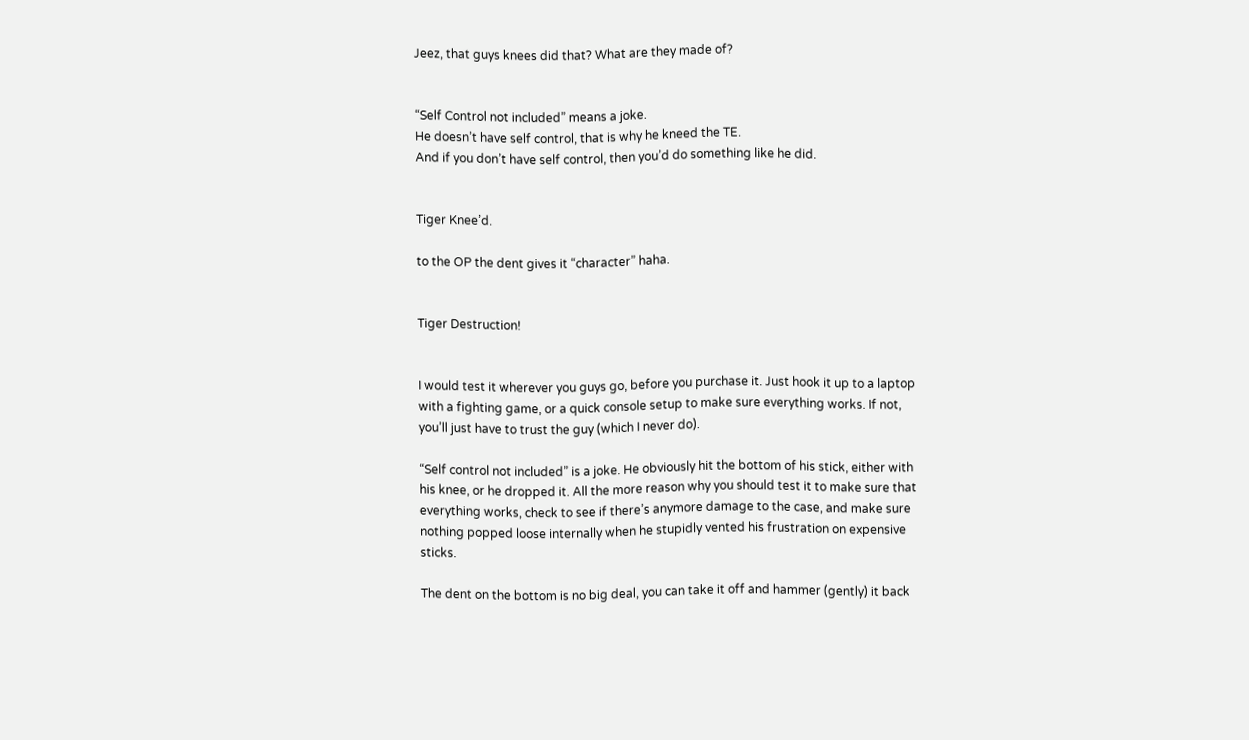Jeez, that guys knees did that? What are they made of?


“Self Control not included” means a joke.
He doesn’t have self control, that is why he kneed the TE.
And if you don’t have self control, then you’d do something like he did.


Tiger Knee’d.

to the OP the dent gives it “character” haha.


Tiger Destruction!


I would test it wherever you guys go, before you purchase it. Just hook it up to a laptop with a fighting game, or a quick console setup to make sure everything works. If not, you’ll just have to trust the guy (which I never do).

“Self control not included” is a joke. He obviously hit the bottom of his stick, either with his knee, or he dropped it. All the more reason why you should test it to make sure that everything works, check to see if there’s anymore damage to the case, and make sure nothing popped loose internally when he stupidly vented his frustration on expensive sticks.

The dent on the bottom is no big deal, you can take it off and hammer (gently) it back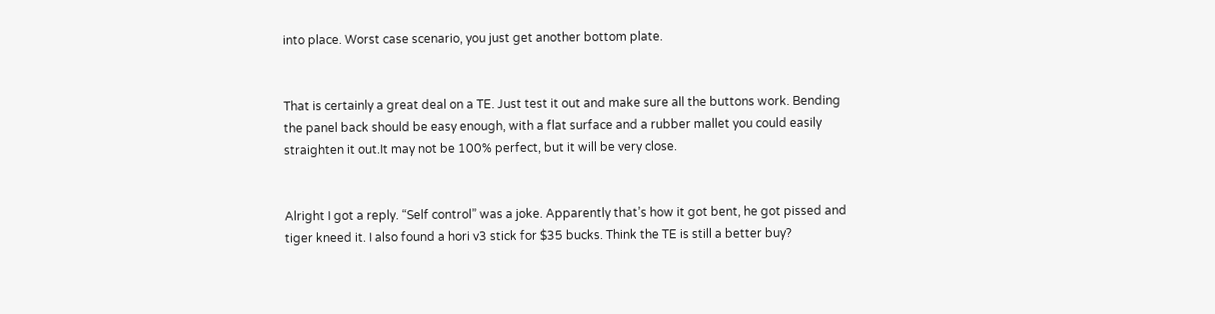into place. Worst case scenario, you just get another bottom plate.


That is certainly a great deal on a TE. Just test it out and make sure all the buttons work. Bending the panel back should be easy enough, with a flat surface and a rubber mallet you could easily straighten it out.It may not be 100% perfect, but it will be very close.


Alright I got a reply. “Self control” was a joke. Apparently that’s how it got bent, he got pissed and tiger kneed it. I also found a hori v3 stick for $35 bucks. Think the TE is still a better buy?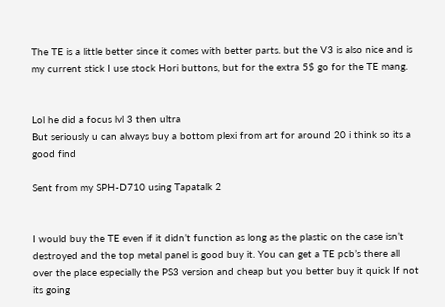The TE is a little better since it comes with better parts. but the V3 is also nice and is my current stick I use stock Hori buttons, but for the extra 5$ go for the TE mang.


Lol he did a focus lvl 3 then ultra
But seriously u can always buy a bottom plexi from art for around 20 i think so its a good find

Sent from my SPH-D710 using Tapatalk 2


I would buy the TE even if it didn’t function as long as the plastic on the case isn’t destroyed and the top metal panel is good buy it. You can get a TE pcb’s there all over the place especially the PS3 version and cheap but you better buy it quick If not its going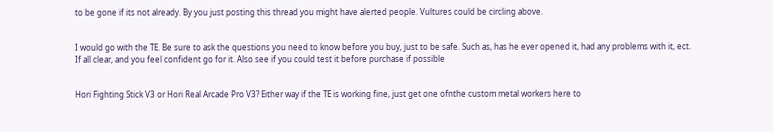to be gone if its not already. By you just posting this thread you might have alerted people. Vultures could be circling above.


I would go with the TE. Be sure to ask the questions you need to know before you buy, just to be safe. Such as, has he ever opened it, had any problems with it, ect. If all clear, and you feel confident go for it. Also see if you could test it before purchase if possible


Hori Fighting Stick V3 or Hori Real Arcade Pro V3? Either way if the TE is working fine, just get one ofnthe custom metal workers here to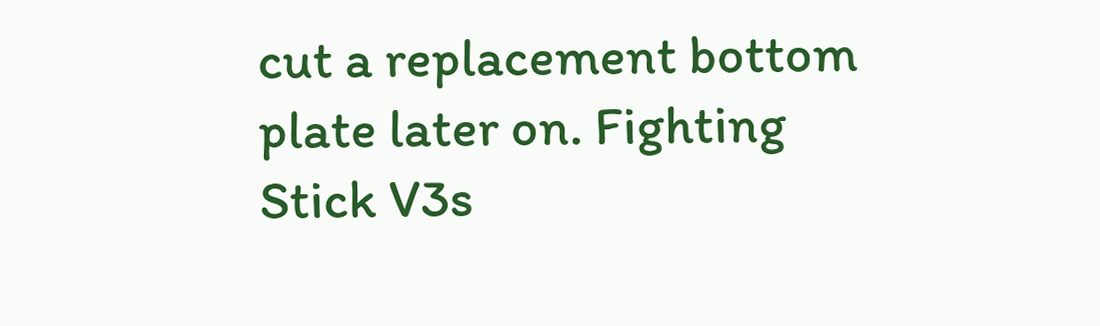cut a replacement bottom plate later on. Fighting Stick V3s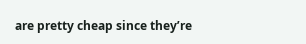are pretty cheap since they’re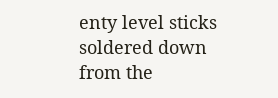enty level sticks soldered down from the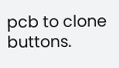pcb to clone buttons.